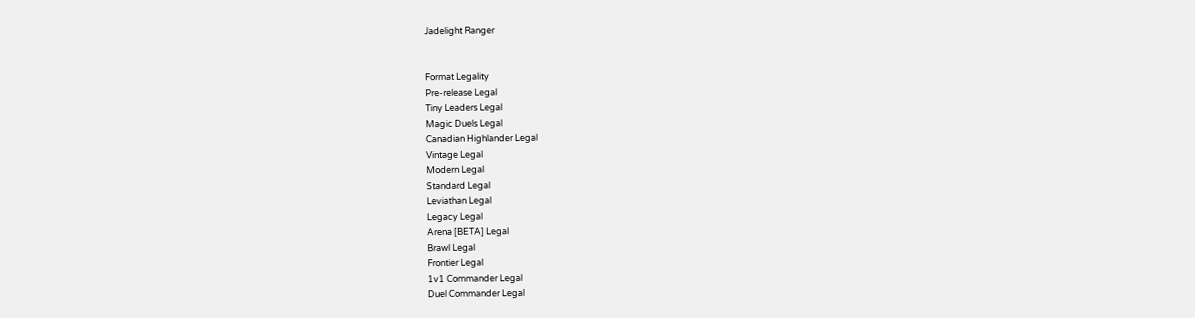Jadelight Ranger


Format Legality
Pre-release Legal
Tiny Leaders Legal
Magic Duels Legal
Canadian Highlander Legal
Vintage Legal
Modern Legal
Standard Legal
Leviathan Legal
Legacy Legal
Arena [BETA] Legal
Brawl Legal
Frontier Legal
1v1 Commander Legal
Duel Commander Legal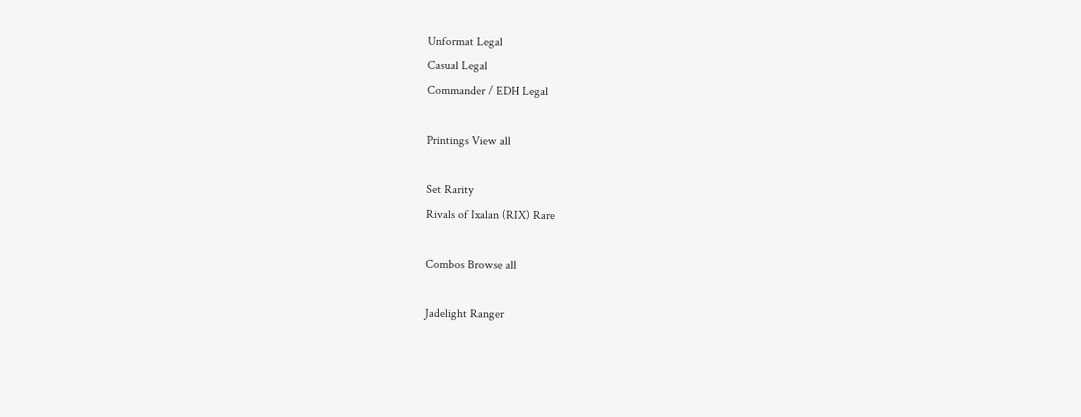Unformat Legal
Casual Legal
Commander / EDH Legal

Printings View all

Set Rarity
Rivals of Ixalan (RIX) Rare

Combos Browse all

Jadelight Ranger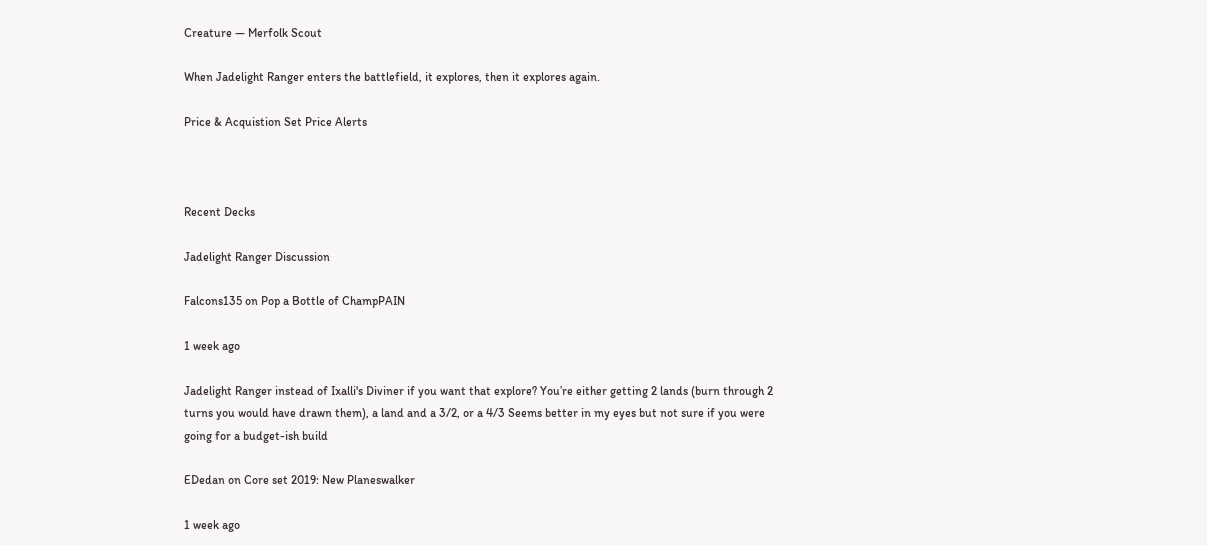Creature — Merfolk Scout

When Jadelight Ranger enters the battlefield, it explores, then it explores again.

Price & Acquistion Set Price Alerts



Recent Decks

Jadelight Ranger Discussion

Falcons135 on Pop a Bottle of ChampPAIN

1 week ago

Jadelight Ranger instead of Ixalli's Diviner if you want that explore? You’re either getting 2 lands (burn through 2 turns you would have drawn them), a land and a 3/2, or a 4/3 Seems better in my eyes but not sure if you were going for a budget-ish build

EDedan on Core set 2019: New Planeswalker

1 week ago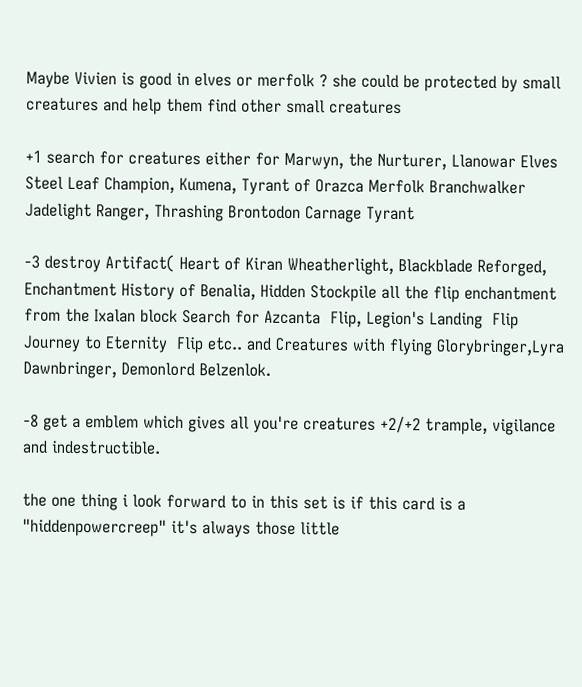Maybe Vivien is good in elves or merfolk ? she could be protected by small creatures and help them find other small creatures

+1 search for creatures either for Marwyn, the Nurturer, Llanowar Elves Steel Leaf Champion, Kumena, Tyrant of Orazca Merfolk Branchwalker Jadelight Ranger, Thrashing Brontodon Carnage Tyrant

-3 destroy Artifact( Heart of Kiran Wheatherlight, Blackblade Reforged, Enchantment History of Benalia, Hidden Stockpile all the flip enchantment from the Ixalan block Search for Azcanta  Flip, Legion's Landing  Flip Journey to Eternity  Flip etc.. and Creatures with flying Glorybringer,Lyra Dawnbringer, Demonlord Belzenlok.

-8 get a emblem which gives all you're creatures +2/+2 trample, vigilance and indestructible.

the one thing i look forward to in this set is if this card is a "hiddenpowercreep" it's always those little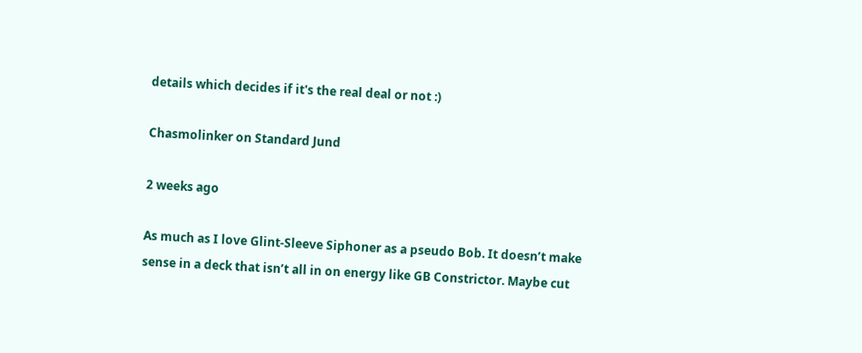details which decides if it's the real deal or not :)

Chasmolinker on Standard Jund

2 weeks ago

As much as I love Glint-Sleeve Siphoner as a pseudo Bob. It doesn’t make sense in a deck that isn’t all in on energy like GB Constrictor. Maybe cut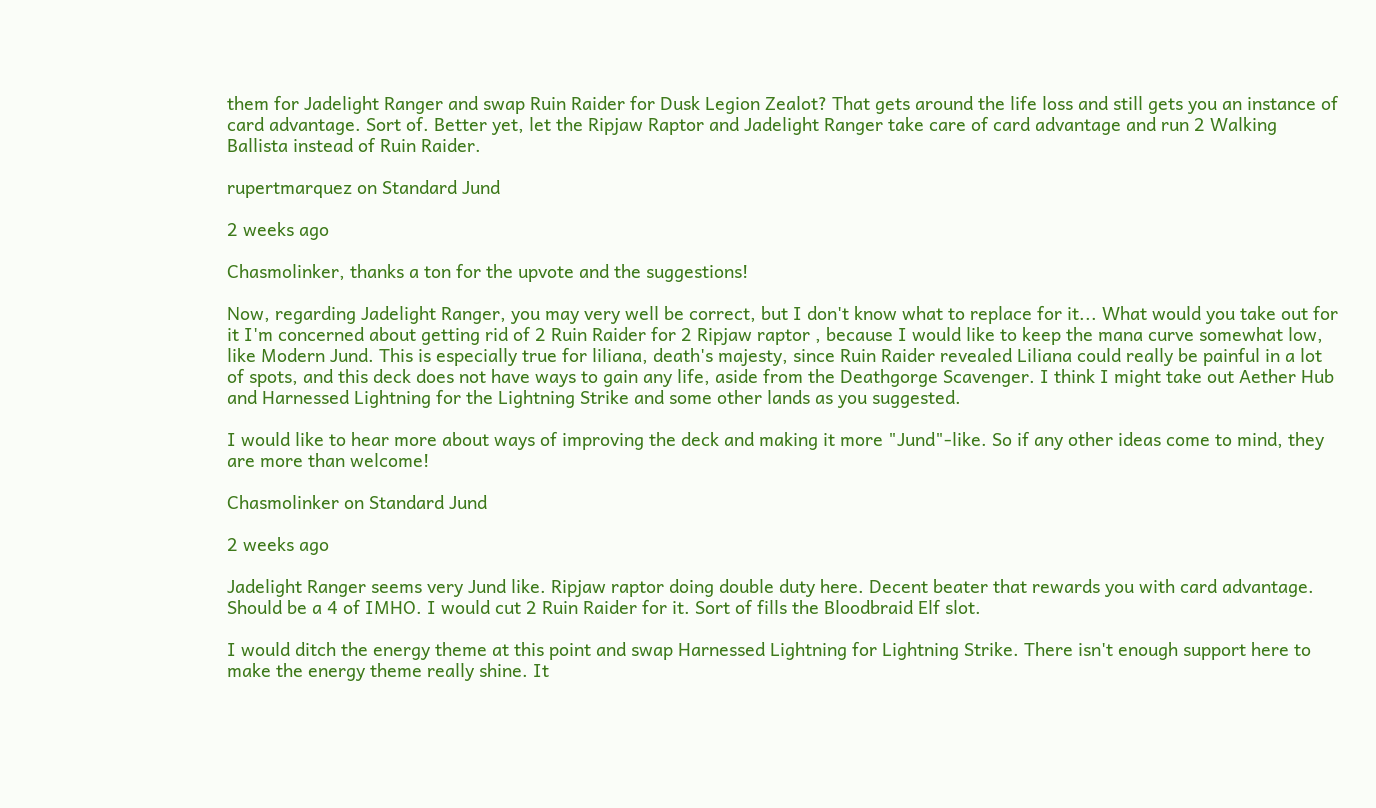them for Jadelight Ranger and swap Ruin Raider for Dusk Legion Zealot? That gets around the life loss and still gets you an instance of card advantage. Sort of. Better yet, let the Ripjaw Raptor and Jadelight Ranger take care of card advantage and run 2 Walking Ballista instead of Ruin Raider.

rupertmarquez on Standard Jund

2 weeks ago

Chasmolinker, thanks a ton for the upvote and the suggestions!

Now, regarding Jadelight Ranger, you may very well be correct, but I don't know what to replace for it... What would you take out for it I'm concerned about getting rid of 2 Ruin Raider for 2 Ripjaw raptor , because I would like to keep the mana curve somewhat low, like Modern Jund. This is especially true for liliana, death's majesty, since Ruin Raider revealed Liliana could really be painful in a lot of spots, and this deck does not have ways to gain any life, aside from the Deathgorge Scavenger. I think I might take out Aether Hub and Harnessed Lightning for the Lightning Strike and some other lands as you suggested.

I would like to hear more about ways of improving the deck and making it more "Jund"-like. So if any other ideas come to mind, they are more than welcome!

Chasmolinker on Standard Jund

2 weeks ago

Jadelight Ranger seems very Jund like. Ripjaw raptor doing double duty here. Decent beater that rewards you with card advantage. Should be a 4 of IMHO. I would cut 2 Ruin Raider for it. Sort of fills the Bloodbraid Elf slot.

I would ditch the energy theme at this point and swap Harnessed Lightning for Lightning Strike. There isn't enough support here to make the energy theme really shine. It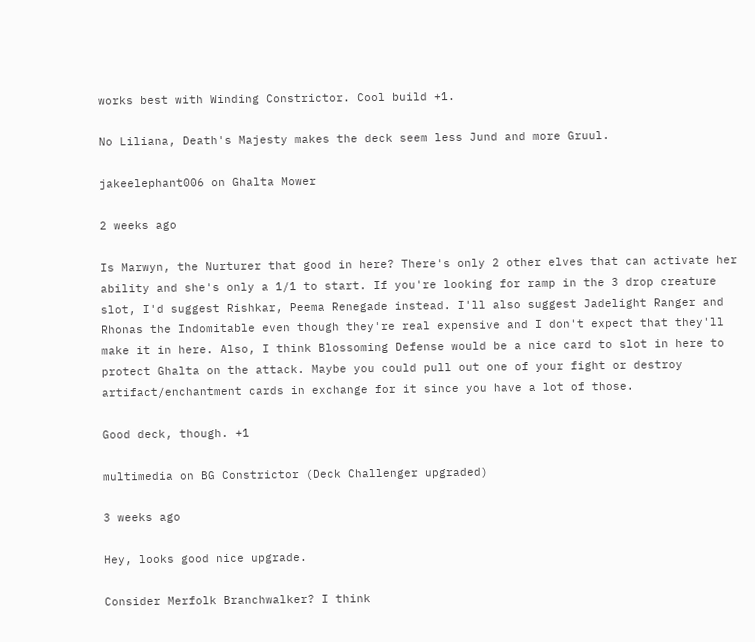works best with Winding Constrictor. Cool build +1.

No Liliana, Death's Majesty makes the deck seem less Jund and more Gruul.

jakeelephant006 on Ghalta Mower

2 weeks ago

Is Marwyn, the Nurturer that good in here? There's only 2 other elves that can activate her ability and she's only a 1/1 to start. If you're looking for ramp in the 3 drop creature slot, I'd suggest Rishkar, Peema Renegade instead. I'll also suggest Jadelight Ranger and Rhonas the Indomitable even though they're real expensive and I don't expect that they'll make it in here. Also, I think Blossoming Defense would be a nice card to slot in here to protect Ghalta on the attack. Maybe you could pull out one of your fight or destroy artifact/enchantment cards in exchange for it since you have a lot of those.

Good deck, though. +1

multimedia on BG Constrictor (Deck Challenger upgraded)

3 weeks ago

Hey, looks good nice upgrade.

Consider Merfolk Branchwalker? I think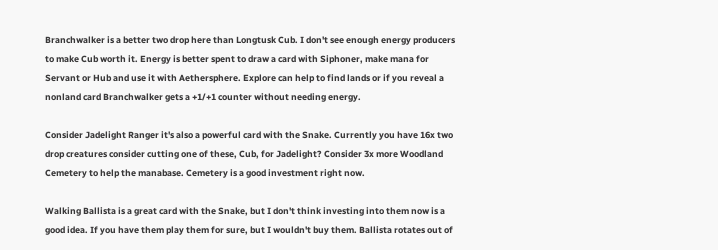Branchwalker is a better two drop here than Longtusk Cub. I don't see enough energy producers to make Cub worth it. Energy is better spent to draw a card with Siphoner, make mana for Servant or Hub and use it with Aethersphere. Explore can help to find lands or if you reveal a nonland card Branchwalker gets a +1/+1 counter without needing energy.

Consider Jadelight Ranger it's also a powerful card with the Snake. Currently you have 16x two drop creatures consider cutting one of these, Cub, for Jadelight? Consider 3x more Woodland Cemetery to help the manabase. Cemetery is a good investment right now.

Walking Ballista is a great card with the Snake, but I don't think investing into them now is a good idea. If you have them play them for sure, but I wouldn't buy them. Ballista rotates out of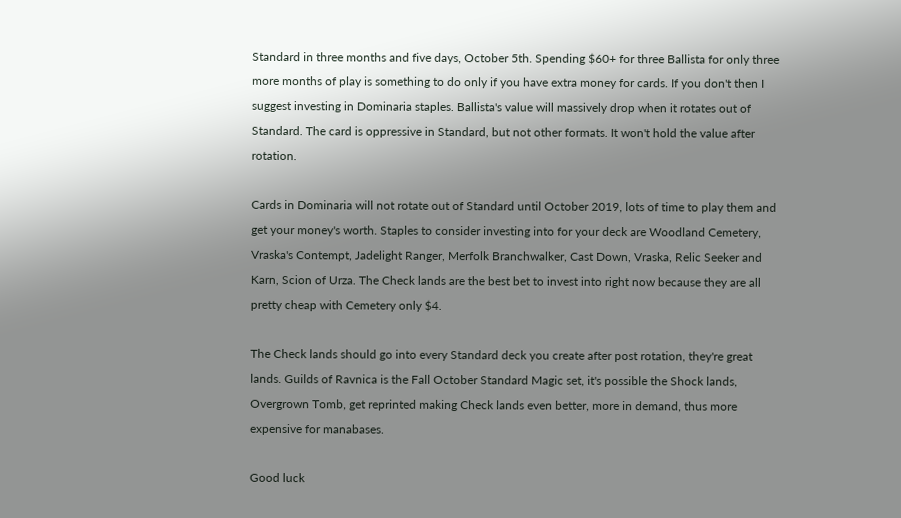Standard in three months and five days, October 5th. Spending $60+ for three Ballista for only three more months of play is something to do only if you have extra money for cards. If you don't then I suggest investing in Dominaria staples. Ballista's value will massively drop when it rotates out of Standard. The card is oppressive in Standard, but not other formats. It won't hold the value after rotation.

Cards in Dominaria will not rotate out of Standard until October 2019, lots of time to play them and get your money's worth. Staples to consider investing into for your deck are Woodland Cemetery, Vraska's Contempt, Jadelight Ranger, Merfolk Branchwalker, Cast Down, Vraska, Relic Seeker and Karn, Scion of Urza. The Check lands are the best bet to invest into right now because they are all pretty cheap with Cemetery only $4.

The Check lands should go into every Standard deck you create after post rotation, they're great lands. Guilds of Ravnica is the Fall October Standard Magic set, it's possible the Shock lands, Overgrown Tomb, get reprinted making Check lands even better, more in demand, thus more expensive for manabases.

Good luck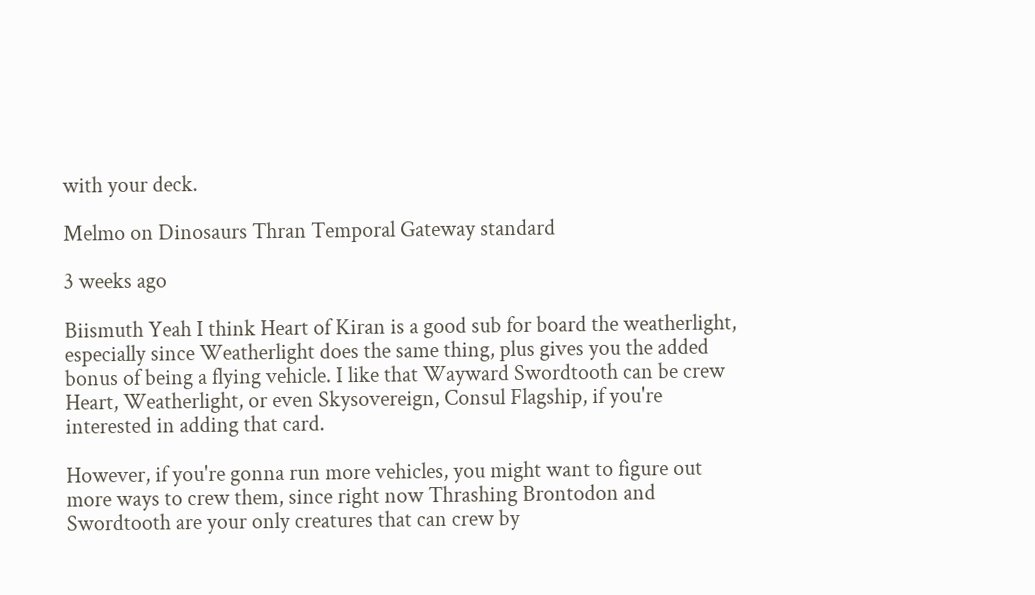with your deck.

Melmo on Dinosaurs Thran Temporal Gateway standard

3 weeks ago

Biismuth Yeah I think Heart of Kiran is a good sub for board the weatherlight, especially since Weatherlight does the same thing, plus gives you the added bonus of being a flying vehicle. I like that Wayward Swordtooth can be crew Heart, Weatherlight, or even Skysovereign, Consul Flagship, if you're interested in adding that card.

However, if you're gonna run more vehicles, you might want to figure out more ways to crew them, since right now Thrashing Brontodon and Swordtooth are your only creatures that can crew by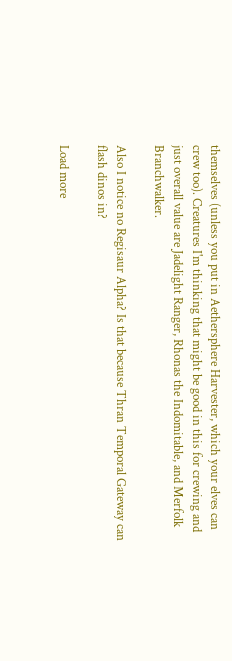themselves (unless you put in Aethersphere Harvester, which your elves can crew too). Creatures I'm thinking that might be good in this for crewing and just overall value are Jadelight Ranger, Rhonas the Indomitable, and Merfolk Branchwalker.

Also I notice no Regisaur Alpha? Is that because Thran Temporal Gateway can flash dinos in?

Load more